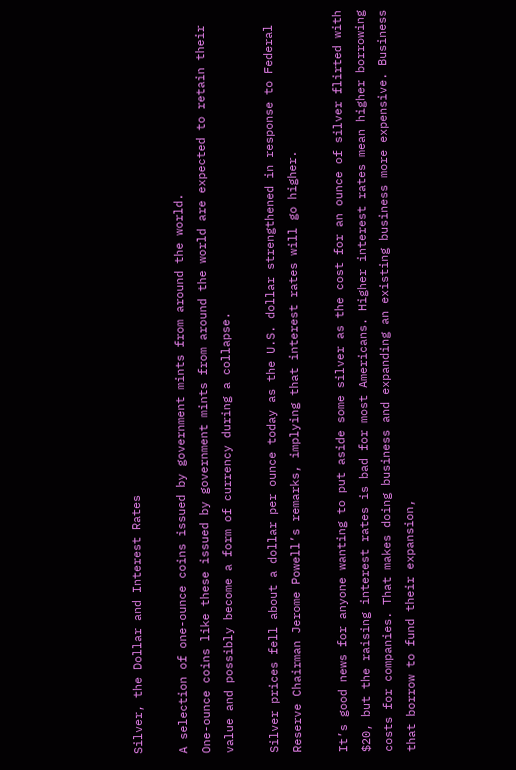Silver, the Dollar and Interest Rates

A selection of one-ounce coins issued by government mints from around the world.
One-ounce coins like these issued by government mints from around the world are expected to retain their value and possibly become a form of currency during a collapse.

Silver prices fell about a dollar per ounce today as the U.S. dollar strengthened in response to Federal Reserve Chairman Jerome Powell’s remarks, implying that interest rates will go higher.

It’s good news for anyone wanting to put aside some silver as the cost for an ounce of silver flirted with $20, but the raising interest rates is bad for most Americans. Higher interest rates mean higher borrowing costs for companies. That makes doing business and expanding an existing business more expensive. Business that borrow to fund their expansion,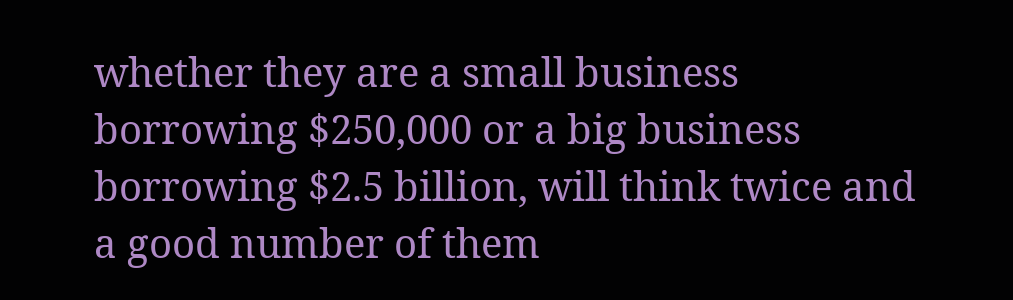whether they are a small business borrowing $250,000 or a big business borrowing $2.5 billion, will think twice and a good number of them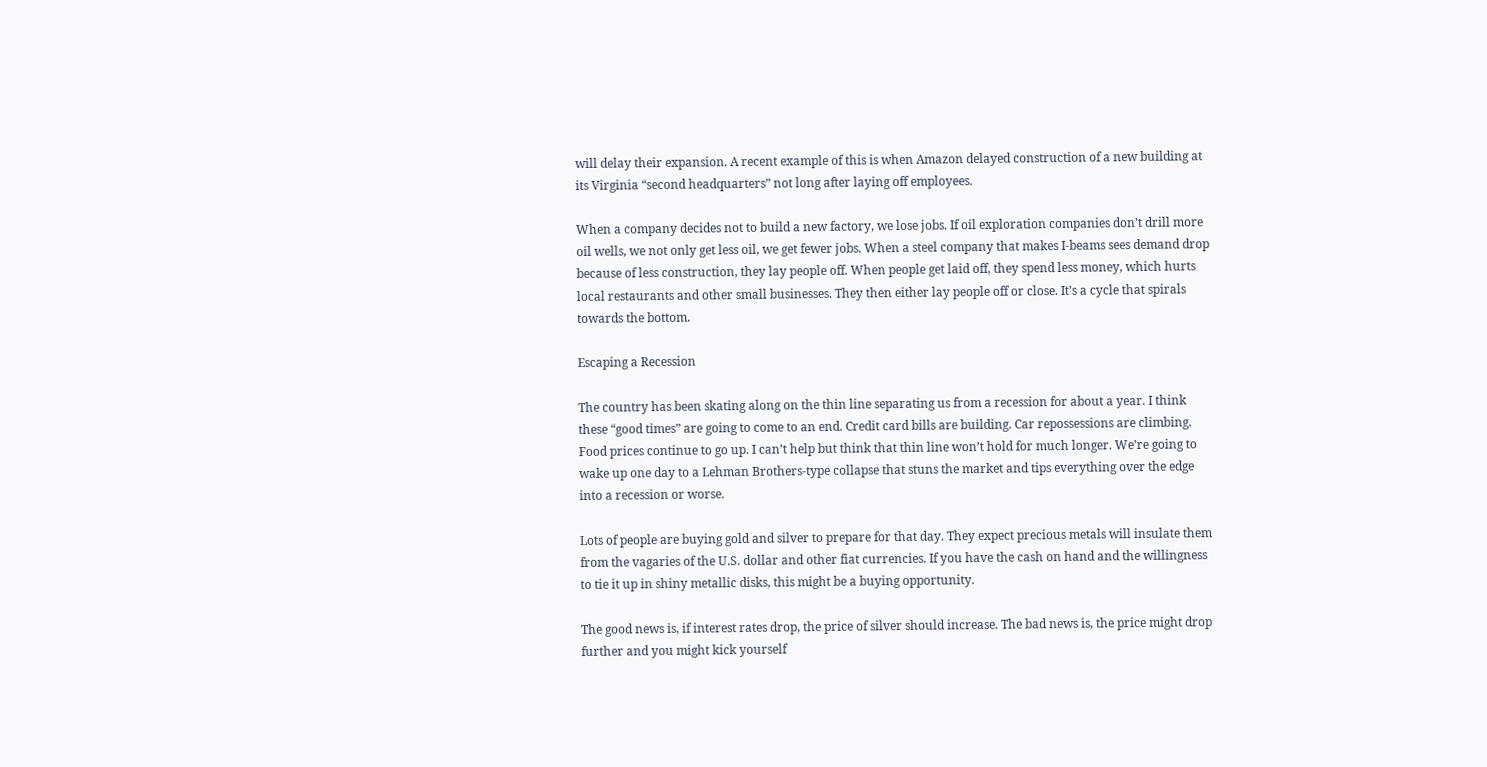will delay their expansion. A recent example of this is when Amazon delayed construction of a new building at its Virginia “second headquarters” not long after laying off employees.

When a company decides not to build a new factory, we lose jobs. If oil exploration companies don’t drill more oil wells, we not only get less oil, we get fewer jobs. When a steel company that makes I-beams sees demand drop because of less construction, they lay people off. When people get laid off, they spend less money, which hurts local restaurants and other small businesses. They then either lay people off or close. It’s a cycle that spirals towards the bottom.

Escaping a Recession

The country has been skating along on the thin line separating us from a recession for about a year. I think these “good times” are going to come to an end. Credit card bills are building. Car repossessions are climbing. Food prices continue to go up. I can’t help but think that thin line won’t hold for much longer. We’re going to wake up one day to a Lehman Brothers-type collapse that stuns the market and tips everything over the edge into a recession or worse.

Lots of people are buying gold and silver to prepare for that day. They expect precious metals will insulate them from the vagaries of the U.S. dollar and other fiat currencies. If you have the cash on hand and the willingness to tie it up in shiny metallic disks, this might be a buying opportunity.

The good news is, if interest rates drop, the price of silver should increase. The bad news is, the price might drop further and you might kick yourself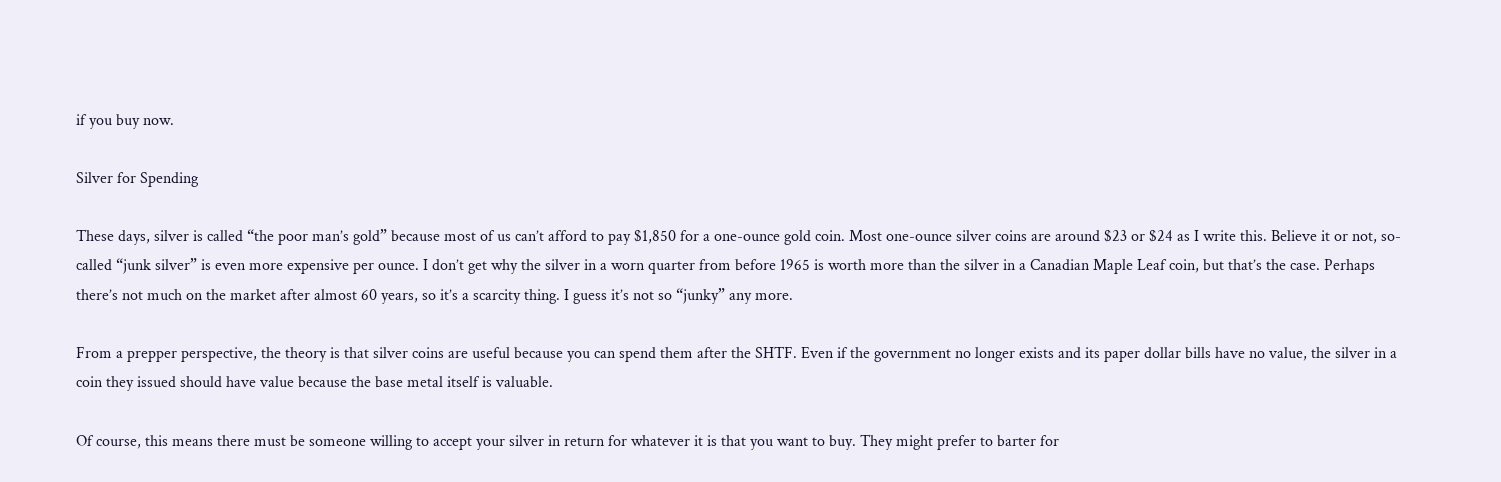if you buy now.

Silver for Spending

These days, silver is called “the poor man’s gold” because most of us can’t afford to pay $1,850 for a one-ounce gold coin. Most one-ounce silver coins are around $23 or $24 as I write this. Believe it or not, so-called “junk silver” is even more expensive per ounce. I don’t get why the silver in a worn quarter from before 1965 is worth more than the silver in a Canadian Maple Leaf coin, but that’s the case. Perhaps there’s not much on the market after almost 60 years, so it’s a scarcity thing. I guess it’s not so “junky” any more.

From a prepper perspective, the theory is that silver coins are useful because you can spend them after the SHTF. Even if the government no longer exists and its paper dollar bills have no value, the silver in a coin they issued should have value because the base metal itself is valuable.

Of course, this means there must be someone willing to accept your silver in return for whatever it is that you want to buy. They might prefer to barter for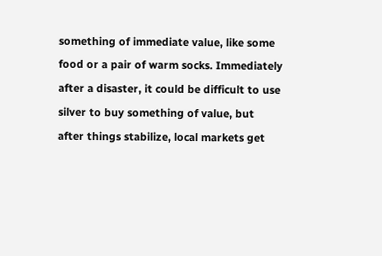something of immediate value, like some food or a pair of warm socks. Immediately after a disaster, it could be difficult to use silver to buy something of value, but after things stabilize, local markets get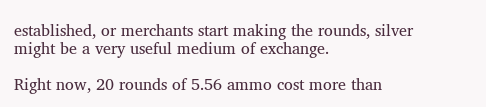established, or merchants start making the rounds, silver might be a very useful medium of exchange.

Right now, 20 rounds of 5.56 ammo cost more than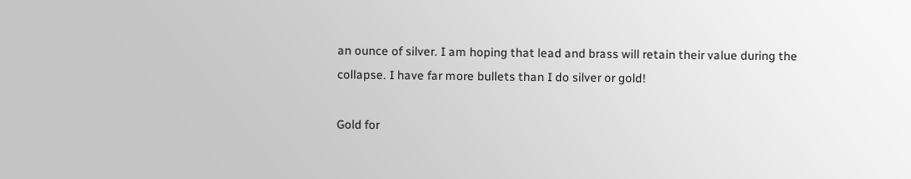an ounce of silver. I am hoping that lead and brass will retain their value during the collapse. I have far more bullets than I do silver or gold!

Gold for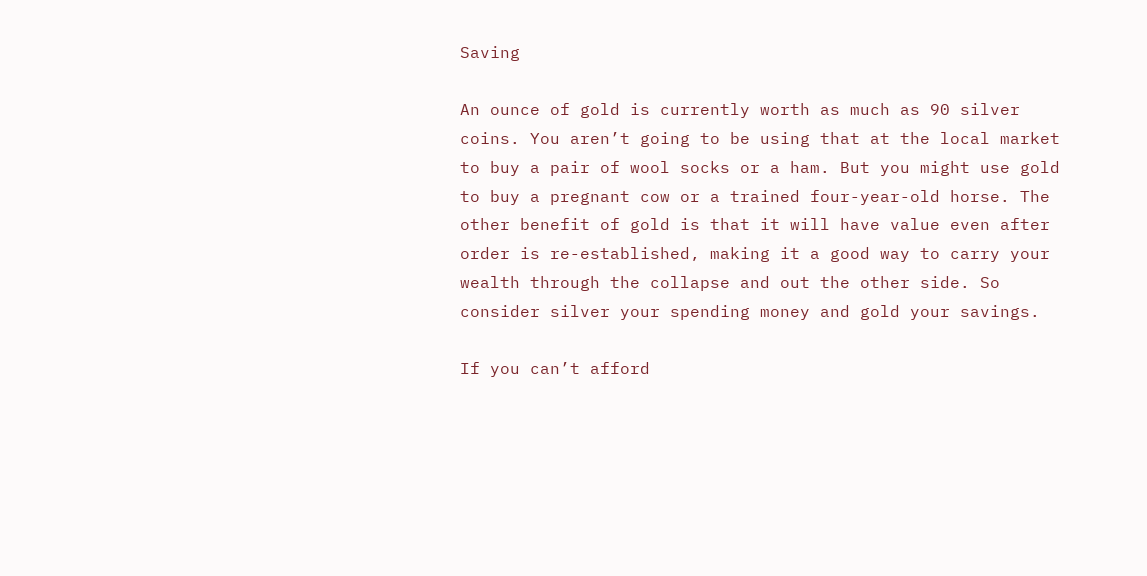Saving

An ounce of gold is currently worth as much as 90 silver coins. You aren’t going to be using that at the local market to buy a pair of wool socks or a ham. But you might use gold to buy a pregnant cow or a trained four-year-old horse. The other benefit of gold is that it will have value even after order is re-established, making it a good way to carry your wealth through the collapse and out the other side. So consider silver your spending money and gold your savings.

If you can’t afford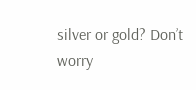silver or gold? Don’t worry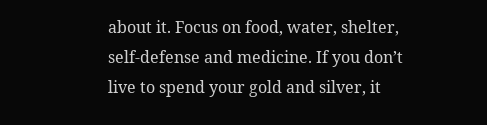about it. Focus on food, water, shelter, self-defense and medicine. If you don’t live to spend your gold and silver, it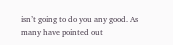isn’t going to do you any good. As many have pointed out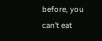before, you can’t eat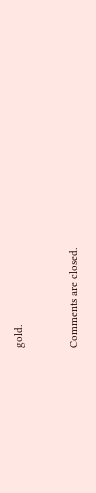gold.


Comments are closed.